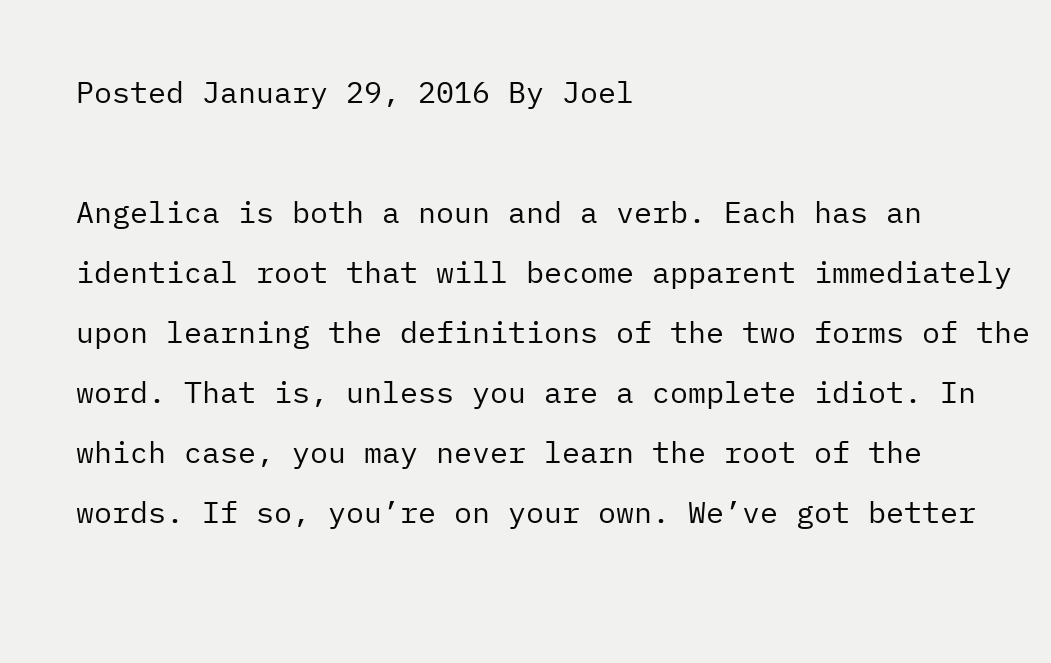Posted January 29, 2016 By Joel

Angelica is both a noun and a verb. Each has an identical root that will become apparent immediately upon learning the definitions of the two forms of the word. That is, unless you are a complete idiot. In which case, you may never learn the root of the words. If so, you’re on your own. We’ve got better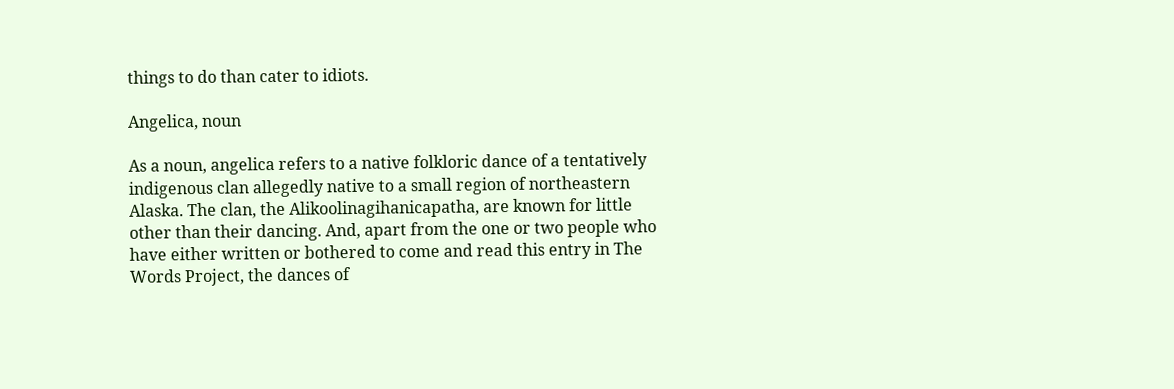things to do than cater to idiots.

Angelica, noun

As a noun, angelica refers to a native folkloric dance of a tentatively indigenous clan allegedly native to a small region of northeastern Alaska. The clan, the Alikoolinagihanicapatha, are known for little other than their dancing. And, apart from the one or two people who have either written or bothered to come and read this entry in The Words Project, the dances of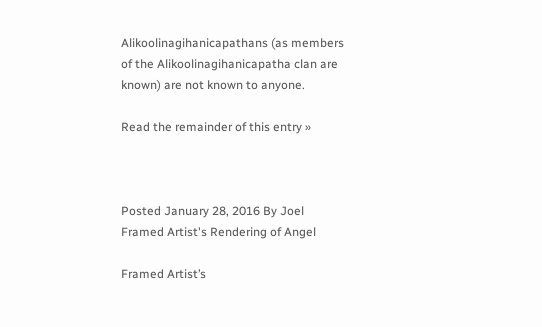Alikoolinagihanicapathans (as members of the Alikoolinagihanicapatha clan are known) are not known to anyone.

Read the remainder of this entry »



Posted January 28, 2016 By Joel
Framed Artist's Rendering of Angel

Framed Artist’s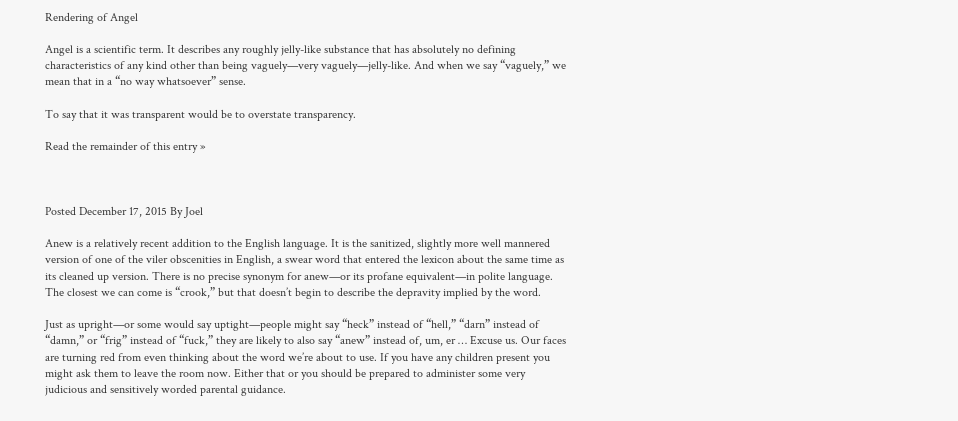Rendering of Angel

Angel is a scientific term. It describes any roughly jelly-like substance that has absolutely no defining characteristics of any kind other than being vaguely—very vaguely—jelly-like. And when we say “vaguely,” we mean that in a “no way whatsoever” sense.

To say that it was transparent would be to overstate transparency.

Read the remainder of this entry »



Posted December 17, 2015 By Joel

Anew is a relatively recent addition to the English language. It is the sanitized, slightly more well mannered version of one of the viler obscenities in English, a swear word that entered the lexicon about the same time as its cleaned up version. There is no precise synonym for anew—or its profane equivalent—in polite language. The closest we can come is “crook,” but that doesn’t begin to describe the depravity implied by the word.

Just as upright—or some would say uptight—people might say “heck” instead of “hell,” “darn” instead of “damn,” or “frig” instead of “fuck,” they are likely to also say “anew” instead of, um, er … Excuse us. Our faces are turning red from even thinking about the word we’re about to use. If you have any children present you might ask them to leave the room now. Either that or you should be prepared to administer some very judicious and sensitively worded parental guidance.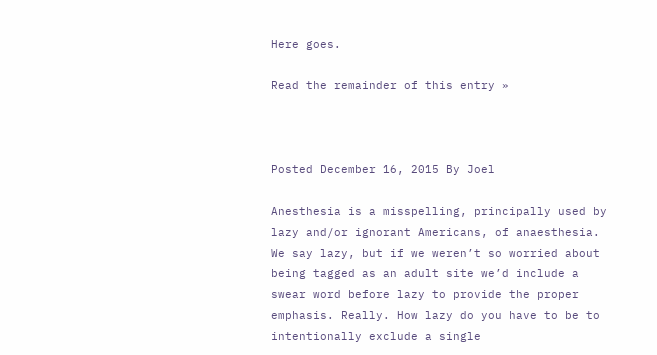Here goes.

Read the remainder of this entry »



Posted December 16, 2015 By Joel

Anesthesia is a misspelling, principally used by lazy and/or ignorant Americans, of anaesthesia. We say lazy, but if we weren’t so worried about being tagged as an adult site we’d include a swear word before lazy to provide the proper emphasis. Really. How lazy do you have to be to intentionally exclude a single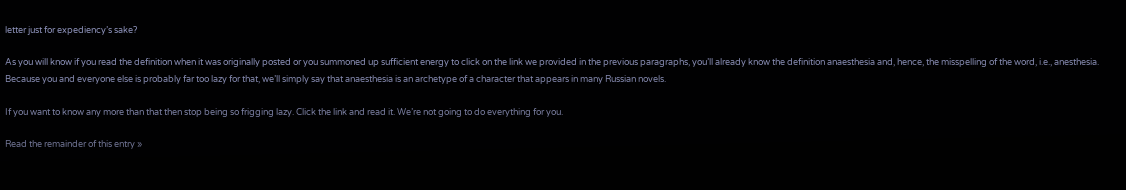letter just for expediency’s sake?

As you will know if you read the definition when it was originally posted or you summoned up sufficient energy to click on the link we provided in the previous paragraphs, you’ll already know the definition anaesthesia and, hence, the misspelling of the word, i.e., anesthesia. Because you and everyone else is probably far too lazy for that, we’ll simply say that anaesthesia is an archetype of a character that appears in many Russian novels.

If you want to know any more than that then stop being so frigging lazy. Click the link and read it. We’re not going to do everything for you.

Read the remainder of this entry »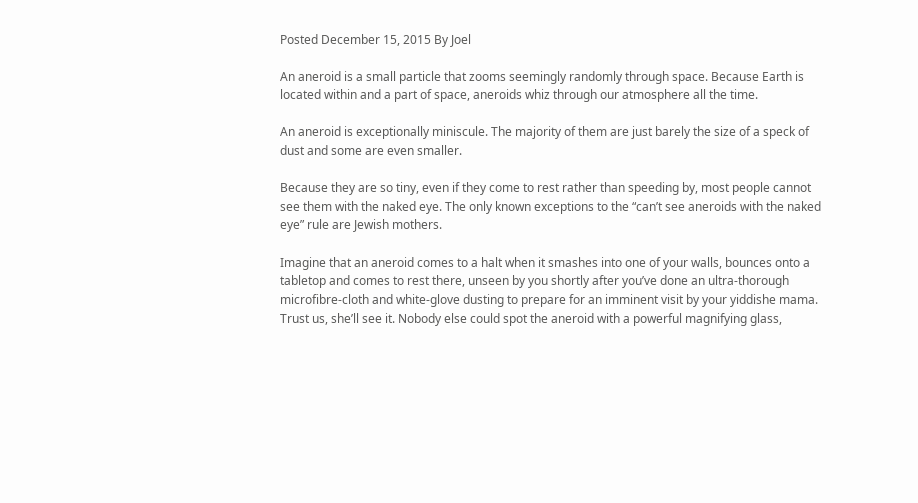Posted December 15, 2015 By Joel

An aneroid is a small particle that zooms seemingly randomly through space. Because Earth is located within and a part of space, aneroids whiz through our atmosphere all the time.

An aneroid is exceptionally miniscule. The majority of them are just barely the size of a speck of dust and some are even smaller.

Because they are so tiny, even if they come to rest rather than speeding by, most people cannot see them with the naked eye. The only known exceptions to the “can’t see aneroids with the naked eye” rule are Jewish mothers.

Imagine that an aneroid comes to a halt when it smashes into one of your walls, bounces onto a tabletop and comes to rest there, unseen by you shortly after you’ve done an ultra-thorough microfibre-cloth and white-glove dusting to prepare for an imminent visit by your yiddishe mama. Trust us, she’ll see it. Nobody else could spot the aneroid with a powerful magnifying glass,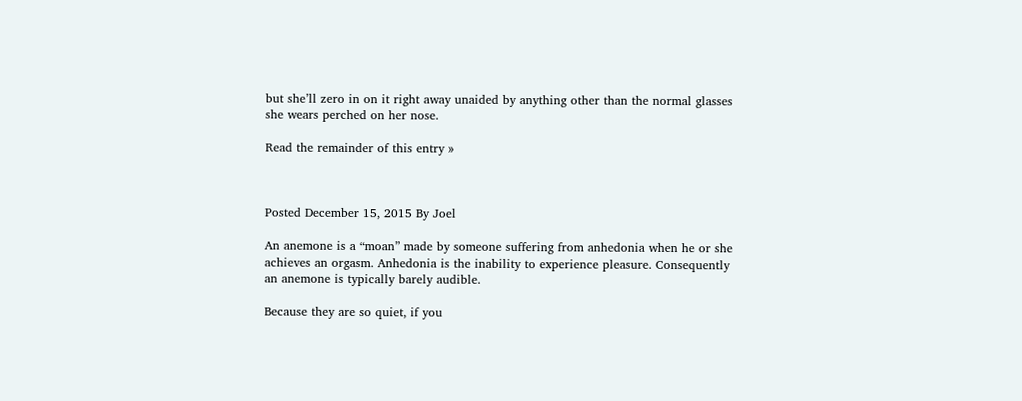but she’ll zero in on it right away unaided by anything other than the normal glasses she wears perched on her nose.

Read the remainder of this entry »



Posted December 15, 2015 By Joel

An anemone is a “moan” made by someone suffering from anhedonia when he or she achieves an orgasm. Anhedonia is the inability to experience pleasure. Consequently an anemone is typically barely audible.

Because they are so quiet, if you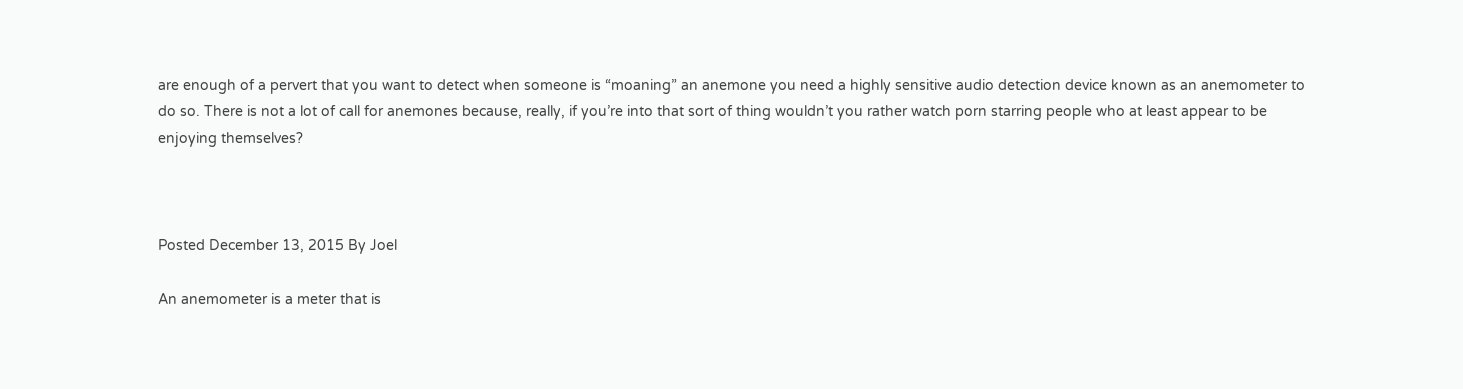are enough of a pervert that you want to detect when someone is “moaning” an anemone you need a highly sensitive audio detection device known as an anemometer to do so. There is not a lot of call for anemones because, really, if you’re into that sort of thing wouldn’t you rather watch porn starring people who at least appear to be enjoying themselves?



Posted December 13, 2015 By Joel

An anemometer is a meter that is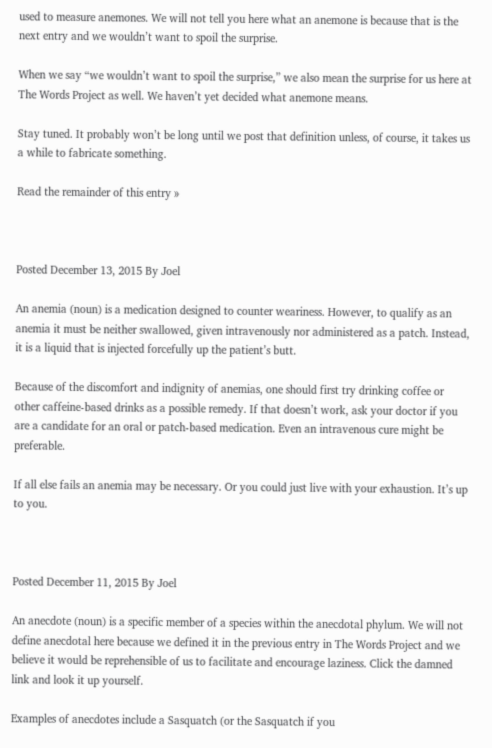used to measure anemones. We will not tell you here what an anemone is because that is the next entry and we wouldn’t want to spoil the surprise.

When we say “we wouldn’t want to spoil the surprise,” we also mean the surprise for us here at The Words Project as well. We haven’t yet decided what anemone means.

Stay tuned. It probably won’t be long until we post that definition unless, of course, it takes us a while to fabricate something.

Read the remainder of this entry »



Posted December 13, 2015 By Joel

An anemia (noun) is a medication designed to counter weariness. However, to qualify as an anemia it must be neither swallowed, given intravenously nor administered as a patch. Instead, it is a liquid that is injected forcefully up the patient’s butt.

Because of the discomfort and indignity of anemias, one should first try drinking coffee or other caffeine-based drinks as a possible remedy. If that doesn’t work, ask your doctor if you are a candidate for an oral or patch-based medication. Even an intravenous cure might be preferable.

If all else fails an anemia may be necessary. Or you could just live with your exhaustion. It’s up to you.



Posted December 11, 2015 By Joel

An anecdote (noun) is a specific member of a species within the anecdotal phylum. We will not define anecdotal here because we defined it in the previous entry in The Words Project and we believe it would be reprehensible of us to facilitate and encourage laziness. Click the damned link and look it up yourself.

Examples of anecdotes include a Sasquatch (or the Sasquatch if you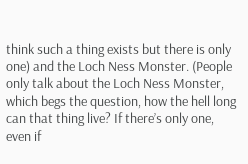think such a thing exists but there is only one) and the Loch Ness Monster. (People only talk about the Loch Ness Monster, which begs the question, how the hell long can that thing live? If there’s only one, even if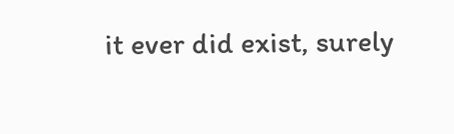it ever did exist, surely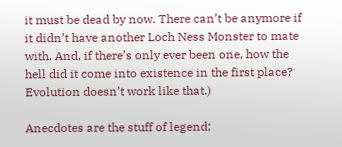it must be dead by now. There can’t be anymore if it didn’t have another Loch Ness Monster to mate with. And, if there’s only ever been one, how the hell did it come into existence in the first place? Evolution doesn’t work like that.)

Anecdotes are the stuff of legend;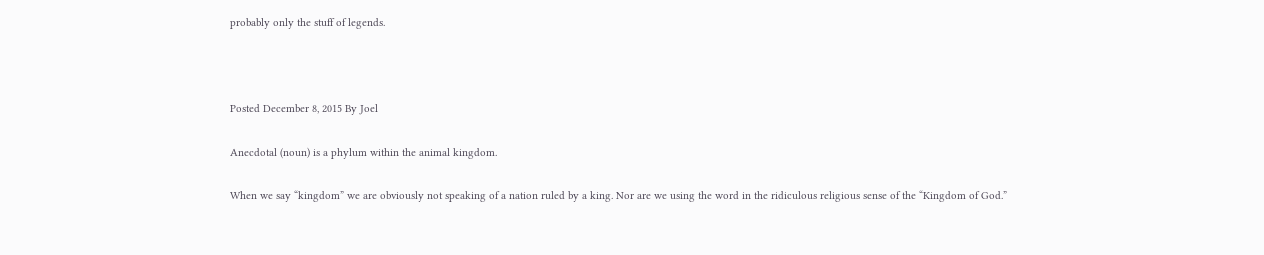probably only the stuff of legends.



Posted December 8, 2015 By Joel

Anecdotal (noun) is a phylum within the animal kingdom.

When we say “kingdom” we are obviously not speaking of a nation ruled by a king. Nor are we using the word in the ridiculous religious sense of the “Kingdom of God.”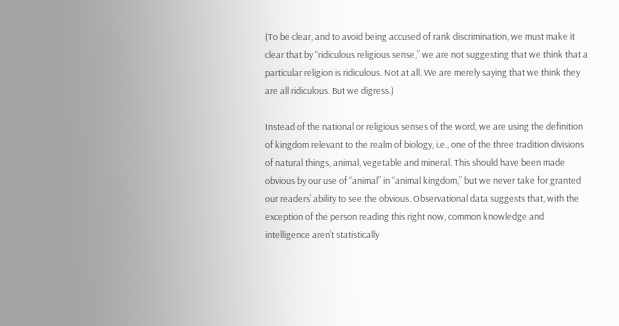(To be clear, and to avoid being accused of rank discrimination, we must make it clear that by “ridiculous religious sense,” we are not suggesting that we think that a particular religion is ridiculous. Not at all. We are merely saying that we think they are all ridiculous. But we digress.)

Instead of the national or religious senses of the word, we are using the definition of kingdom relevant to the realm of biology, i.e., one of the three tradition divisions of natural things, animal, vegetable and mineral. This should have been made obvious by our use of “animal” in “animal kingdom,” but we never take for granted our readers’ ability to see the obvious. Observational data suggests that, with the exception of the person reading this right now, common knowledge and intelligence aren’t statistically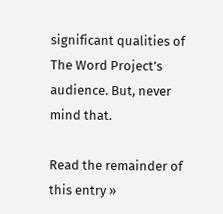significant qualities of The Word Project’s audience. But, never mind that.

Read the remainder of this entry »